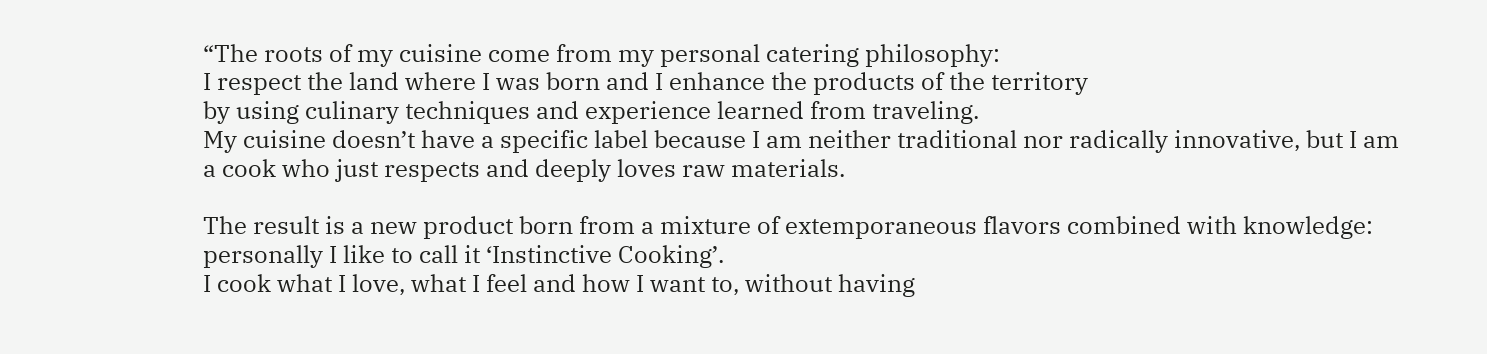“The roots of my cuisine come from my personal catering philosophy:
I respect the land where I was born and I enhance the products of the territory
by using culinary techniques and experience learned from traveling.
My cuisine doesn’t have a specific label because I am neither traditional nor radically innovative, but I am a cook who just respects and deeply loves raw materials.

The result is a new product born from a mixture of extemporaneous flavors combined with knowledge: personally I like to call it ‘Instinctive Cooking’.
I cook what I love, what I feel and how I want to, without having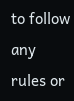to follow any rules or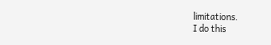limitations.
I do this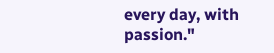every day, with passion."